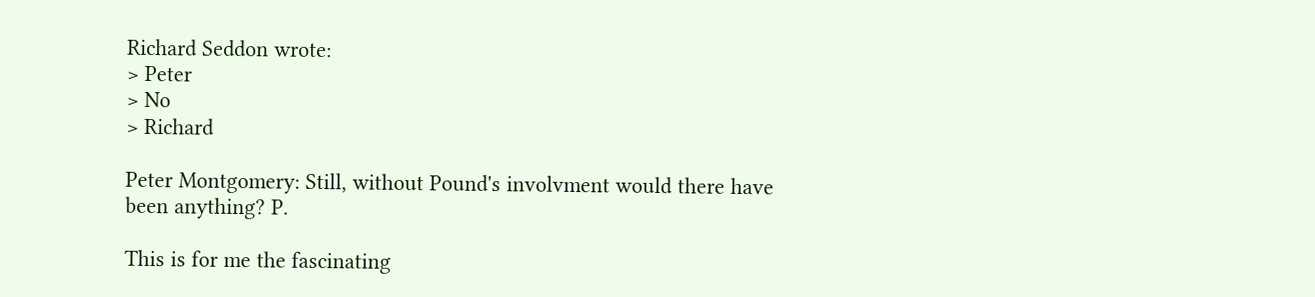Richard Seddon wrote:
> Peter
> No
> Richard

Peter Montgomery: Still, without Pound's involvment would there have
been anything? P.

This is for me the fascinating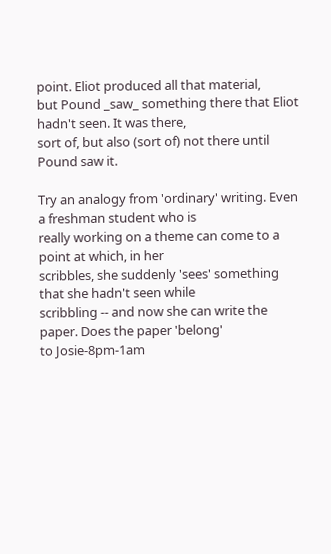point. Eliot produced all that material,
but Pound _saw_ something there that Eliot hadn't seen. It was there,
sort of, but also (sort of) not there until Pound saw it.

Try an analogy from 'ordinary' writing. Even a freshman student who is
really working on a theme can come to a point at which, in her
scribbles, she suddenly 'sees' something that she hadn't seen while
scribbling -- and now she can write the paper. Does the paper 'belong'
to Josie-8pm-1am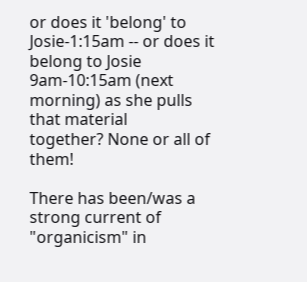or does it 'belong' to Josie-1:15am -- or does it
belong to Josie 9am-10:15am (next morning) as she pulls that material
together? None or all of them!

There has been/was a strong current of "organicism" in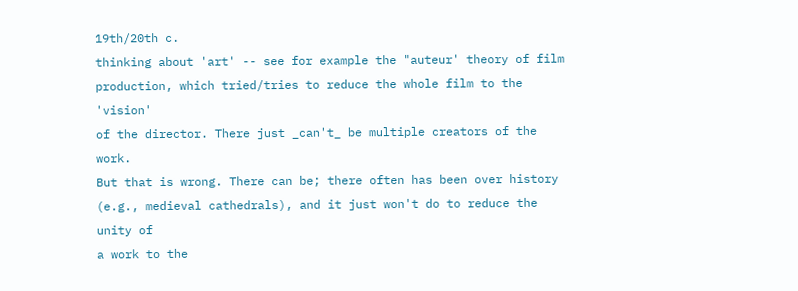19th/20th c.
thinking about 'art' -- see for example the "auteur' theory of film
production, which tried/tries to reduce the whole film to the 'vision'
of the director. There just _can't_ be multiple creators of the work.
But that is wrong. There can be; there often has been over history
(e.g., medieval cathedrals), and it just won't do to reduce the unity of
a work to the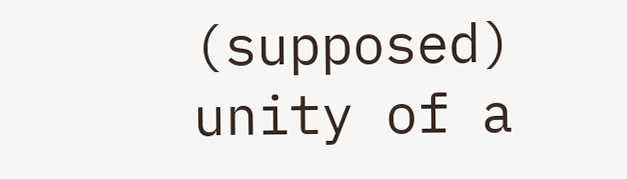(supposed) unity of a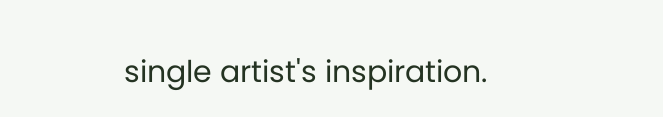single artist's inspiration.